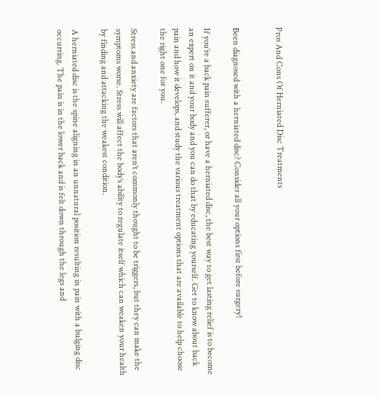Pros And Cons Of Herniated Disc Treatments


Been diagnosed with a herniated disc? Consider all your options first before surgery!

If you’re a back pain sufferer, or have a herniated disc, the best way to get lasting relief is to become an expert on it and your body and you can do that by educating yourself. Get to know about back pain and how it develops, and study the various treatment options that are available to help choose the right one for you.

Stress and anxiety are factors that aren’t commonly thought to be triggers, but they can make the symptoms worse. Stress will affect the body’s ability to regulate itself which can weaken your health by finding and attacking the weakest condition.

A herniated disc is the spine aligning in an unnatural position resulting in pain with a bulging disc occurring. The pain is in the lower back and is felt down through the legs and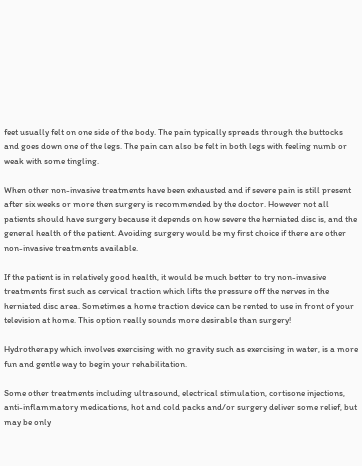feet usually felt on one side of the body. The pain typically spreads through the buttocks and goes down one of the legs. The pain can also be felt in both legs with feeling numb or weak with some tingling.

When other non-invasive treatments have been exhausted and if severe pain is still present after six weeks or more then surgery is recommended by the doctor. However not all patients should have surgery because it depends on how severe the herniated disc is, and the general health of the patient. Avoiding surgery would be my first choice if there are other non-invasive treatments available.

If the patient is in relatively good health, it would be much better to try non-invasive treatments first such as cervical traction which lifts the pressure off the nerves in the herniated disc area. Sometimes a home traction device can be rented to use in front of your television at home. This option really sounds more desirable than surgery!

Hydrotherapy which involves exercising with no gravity such as exercising in water, is a more fun and gentle way to begin your rehabilitation.

Some other treatments including ultrasound, electrical stimulation, cortisone injections, anti-inflammatory medications, hot and cold packs and/or surgery deliver some relief, but may be only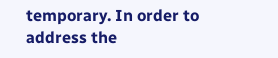temporary. In order to address the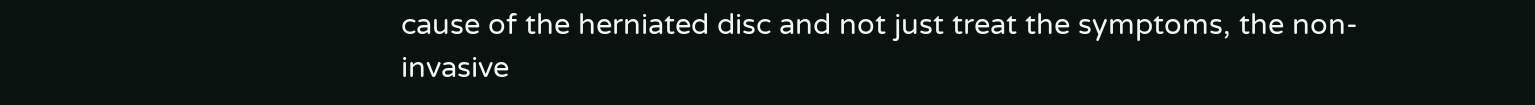cause of the herniated disc and not just treat the symptoms, the non-invasive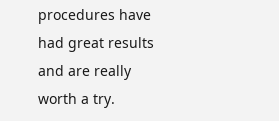procedures have had great results and are really worth a try.